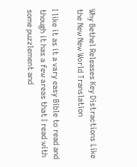Why Bethel Releases Key Distractions Like the New New World Translation

I like it as it a vary easy Bible to read and though it has a few areas that I read with some puzzlement and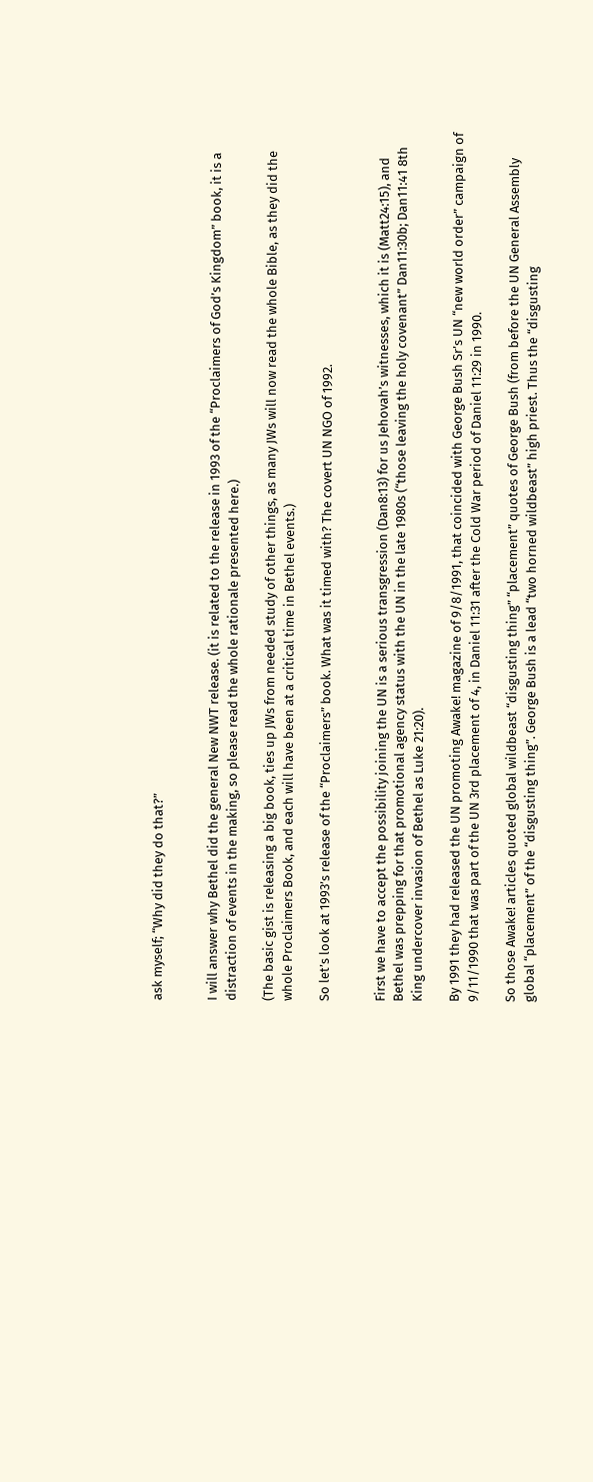ask myself; “Why did they do that?”


I will answer why Bethel did the general New NWT release. (it is related to the release in 1993 of the “Proclaimers of God’s Kingdom” book, it is a distraction of events in the making, so please read the whole rationale presented here.)

(The basic gist is releasing a big book, ties up JWs from needed study of other things, as many JWs will now read the whole Bible, as they did the whole Proclaimers Book, and each will have been at a critical time in Bethel events.)

So let’s look at 1993’s release of the “Proclaimers” book. What was it timed with? The covert UN NGO of 1992.


First we have to accept the possibility joining the UN is a serious transgression (Dan8:13) for us Jehovah’s witnesses, which it is (Matt24:15), and Bethel was prepping for that promotional agency status with the UN in the late 1980s (“those leaving the holy covenant” Dan11:30b; Dan11:41 8th King undercover invasion of Bethel as Luke 21:20).

By 1991 they had released the UN promoting Awake! magazine of 9/8/1991, that coincided with George Bush Sr’s UN “new world order” campaign of 9/11/1990 that was part of the UN 3rd placement of 4, in Daniel 11:31 after the Cold War period of Daniel 11:29 in 1990.

So those Awake! articles quoted global wildbeast “disgusting thing” “placement” quotes of George Bush (from before the UN General Assembly global “placement” of the “disgusting thing”. George Bush is a lead “two horned wildbeast” high priest. Thus the “disgusting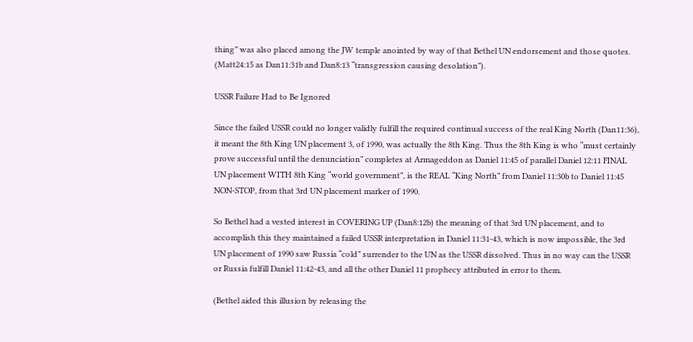thing” was also placed among the JW temple anointed by way of that Bethel UN endorsement and those quotes. (Matt24:15 as Dan11:31b and Dan8:13 “transgression causing desolation”).

USSR Failure Had to Be Ignored

Since the failed USSR could no longer validly fulfill the required continual success of the real King North (Dan11:36), it meant the 8th King UN placement 3, of 1990, was actually the 8th King. Thus the 8th King is who “must certainly prove successful until the denunciation” completes at Armageddon as Daniel 11:45 of parallel Daniel 12:11 FINAL UN placement WITH 8th King “world government”, is the REAL “King North” from Daniel 11:30b to Daniel 11:45 NON-STOP, from that 3rd UN placement marker of 1990.

So Bethel had a vested interest in COVERING UP (Dan8:12b) the meaning of that 3rd UN placement, and to accomplish this they maintained a failed USSR interpretation in Daniel 11:31-43, which is now impossible, the 3rd UN placement of 1990 saw Russia “cold” surrender to the UN as the USSR dissolved. Thus in no way can the USSR or Russia fulfill Daniel 11:42-43, and all the other Daniel 11 prophecy attributed in error to them.

(Bethel aided this illusion by releasing the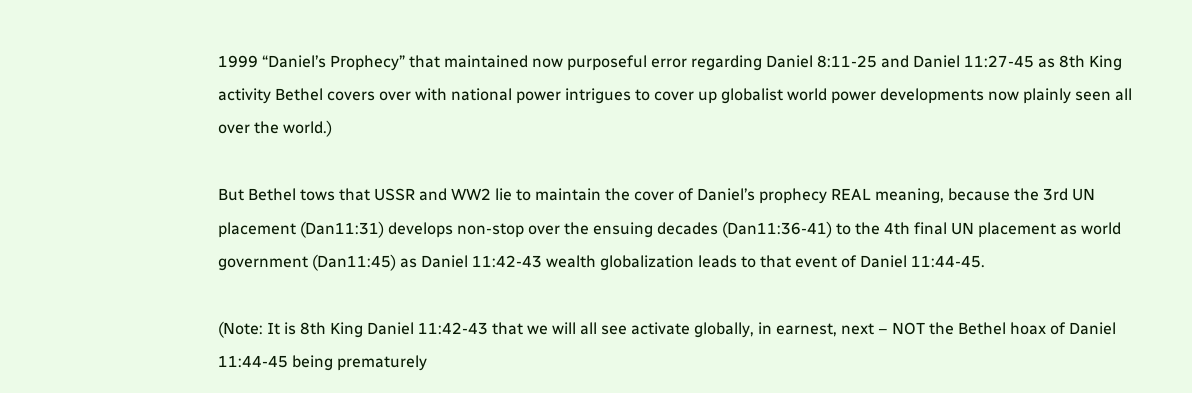1999 “Daniel’s Prophecy” that maintained now purposeful error regarding Daniel 8:11-25 and Daniel 11:27-45 as 8th King activity Bethel covers over with national power intrigues to cover up globalist world power developments now plainly seen all over the world.)

But Bethel tows that USSR and WW2 lie to maintain the cover of Daniel’s prophecy REAL meaning, because the 3rd UN placement (Dan11:31) develops non-stop over the ensuing decades (Dan11:36-41) to the 4th final UN placement as world government (Dan11:45) as Daniel 11:42-43 wealth globalization leads to that event of Daniel 11:44-45.

(Note: It is 8th King Daniel 11:42-43 that we will all see activate globally, in earnest, next – NOT the Bethel hoax of Daniel 11:44-45 being prematurely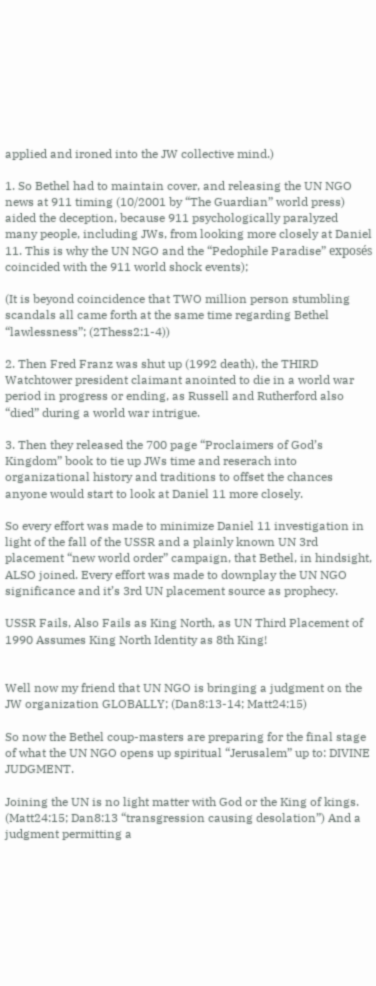applied and ironed into the JW collective mind.)

1. So Bethel had to maintain cover, and releasing the UN NGO news at 911 timing (10/2001 by “The Guardian” world press) aided the deception, because 911 psychologically paralyzed many people, including JWs, from looking more closely at Daniel 11. This is why the UN NGO and the “Pedophile Paradise” exposés coincided with the 911 world shock events);

(It is beyond coincidence that TWO million person stumbling scandals all came forth at the same time regarding Bethel “lawlessness”; (2Thess2:1-4))

2. Then Fred Franz was shut up (1992 death), the THIRD Watchtower president claimant anointed to die in a world war period in progress or ending, as Russell and Rutherford also “died” during a world war intrigue.

3. Then they released the 700 page “Proclaimers of God’s Kingdom” book to tie up JWs time and reserach into organizational history and traditions to offset the chances anyone would start to look at Daniel 11 more closely.

So every effort was made to minimize Daniel 11 investigation in light of the fall of the USSR and a plainly known UN 3rd placement “new world order” campaign, that Bethel, in hindsight, ALSO joined. Every effort was made to downplay the UN NGO significance and it’s 3rd UN placement source as prophecy.

USSR Fails, Also Fails as King North, as UN Third Placement of 1990 Assumes King North Identity as 8th King!


Well now my friend that UN NGO is bringing a judgment on the JW organization GLOBALLY; (Dan8:13-14; Matt24:15)

So now the Bethel coup-masters are preparing for the final stage of what the UN NGO opens up spiritual “Jerusalem” up to: DIVINE JUDGMENT.

Joining the UN is no light matter with God or the King of kings. (Matt24:15; Dan8:13 “transgression causing desolation”) And a judgment permitting a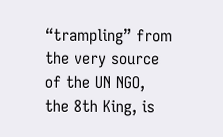“trampling” from the very source of the UN NGO, the 8th King, is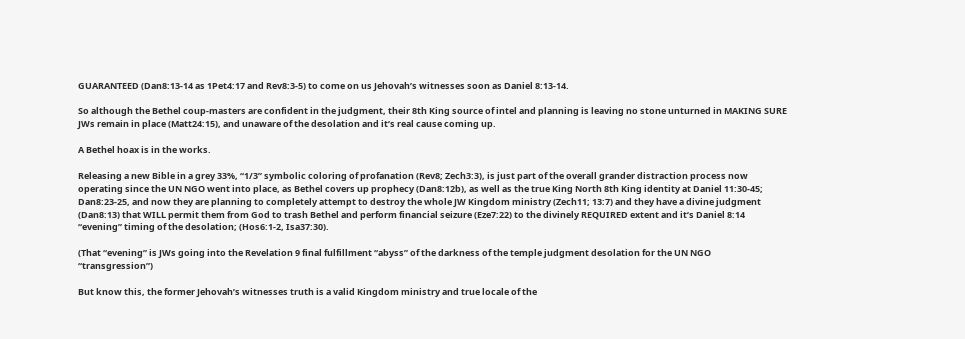GUARANTEED (Dan8:13-14 as 1Pet4:17 and Rev8:3-5) to come on us Jehovah’s witnesses soon as Daniel 8:13-14.

So although the Bethel coup-masters are confident in the judgment, their 8th King source of intel and planning is leaving no stone unturned in MAKING SURE JWs remain in place (Matt24:15), and unaware of the desolation and it’s real cause coming up.

A Bethel hoax is in the works.

Releasing a new Bible in a grey 33%, “1/3” symbolic coloring of profanation (Rev8; Zech3:3), is just part of the overall grander distraction process now operating since the UN NGO went into place, as Bethel covers up prophecy (Dan8:12b), as well as the true King North 8th King identity at Daniel 11:30-45; Dan8:23-25, and now they are planning to completely attempt to destroy the whole JW Kingdom ministry (Zech11; 13:7) and they have a divine judgment (Dan8:13) that WILL permit them from God to trash Bethel and perform financial seizure (Eze7:22) to the divinely REQUIRED extent and it’s Daniel 8:14 “evening” timing of the desolation; (Hos6:1-2, Isa37:30).

(That “evening” is JWs going into the Revelation 9 final fulfillment “abyss” of the darkness of the temple judgment desolation for the UN NGO “transgression”)

But know this, the former Jehovah’s witnesses truth is a valid Kingdom ministry and true locale of the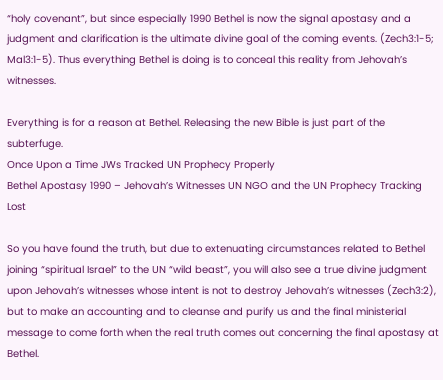“holy covenant”, but since especially 1990 Bethel is now the signal apostasy and a judgment and clarification is the ultimate divine goal of the coming events. (Zech3:1-5; Mal3:1-5). Thus everything Bethel is doing is to conceal this reality from Jehovah’s witnesses.

Everything is for a reason at Bethel. Releasing the new Bible is just part of the subterfuge.
Once Upon a Time JWs Tracked UN Prophecy Properly
Bethel Apostasy 1990 – Jehovah’s Witnesses UN NGO and the UN Prophecy Tracking Lost

So you have found the truth, but due to extenuating circumstances related to Bethel joining “spiritual Israel” to the UN “wild beast”, you will also see a true divine judgment upon Jehovah’s witnesses whose intent is not to destroy Jehovah’s witnesses (Zech3:2), but to make an accounting and to cleanse and purify us and the final ministerial message to come forth when the real truth comes out concerning the final apostasy at Bethel.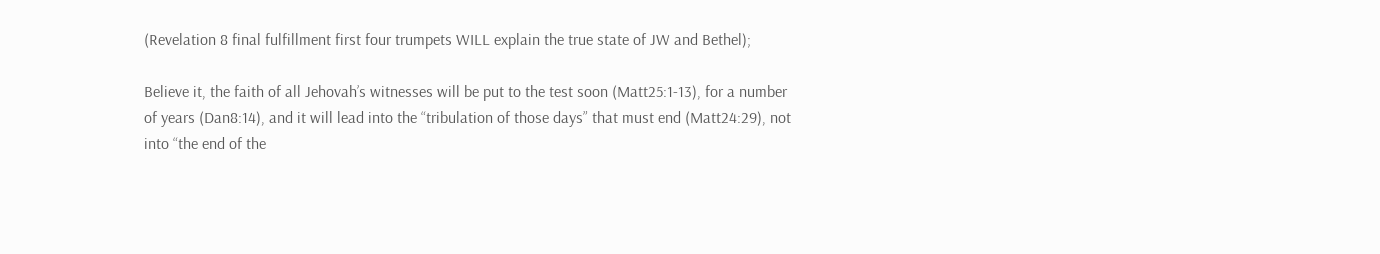(Revelation 8 final fulfillment first four trumpets WILL explain the true state of JW and Bethel);

Believe it, the faith of all Jehovah’s witnesses will be put to the test soon (Matt25:1-13), for a number of years (Dan8:14), and it will lead into the “tribulation of those days” that must end (Matt24:29), not into “the end of the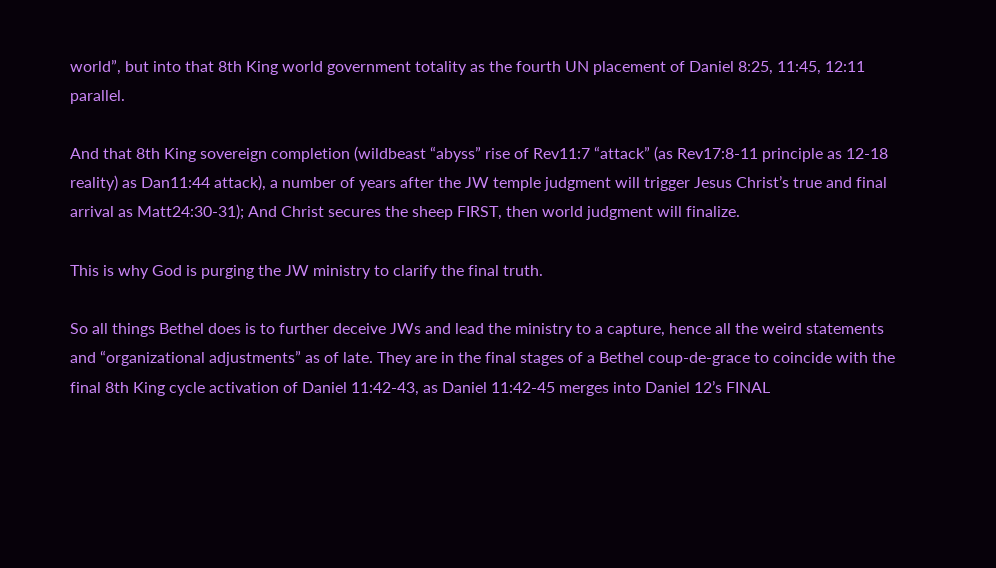world”, but into that 8th King world government totality as the fourth UN placement of Daniel 8:25, 11:45, 12:11 parallel.

And that 8th King sovereign completion (wildbeast “abyss” rise of Rev11:7 “attack” (as Rev17:8-11 principle as 12-18 reality) as Dan11:44 attack), a number of years after the JW temple judgment will trigger Jesus Christ’s true and final arrival as Matt24:30-31); And Christ secures the sheep FIRST, then world judgment will finalize.

This is why God is purging the JW ministry to clarify the final truth.

So all things Bethel does is to further deceive JWs and lead the ministry to a capture, hence all the weird statements and “organizational adjustments” as of late. They are in the final stages of a Bethel coup-de-grace to coincide with the final 8th King cycle activation of Daniel 11:42-43, as Daniel 11:42-45 merges into Daniel 12’s FINAL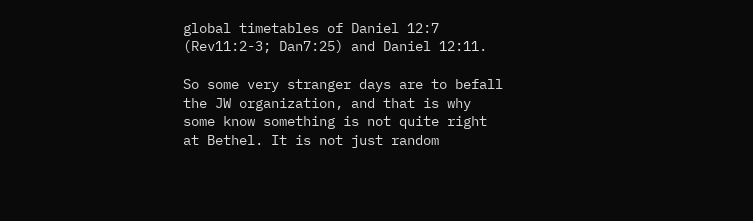global timetables of Daniel 12:7 (Rev11:2-3; Dan7:25) and Daniel 12:11.

So some very stranger days are to befall the JW organization, and that is why some know something is not quite right at Bethel. It is not just random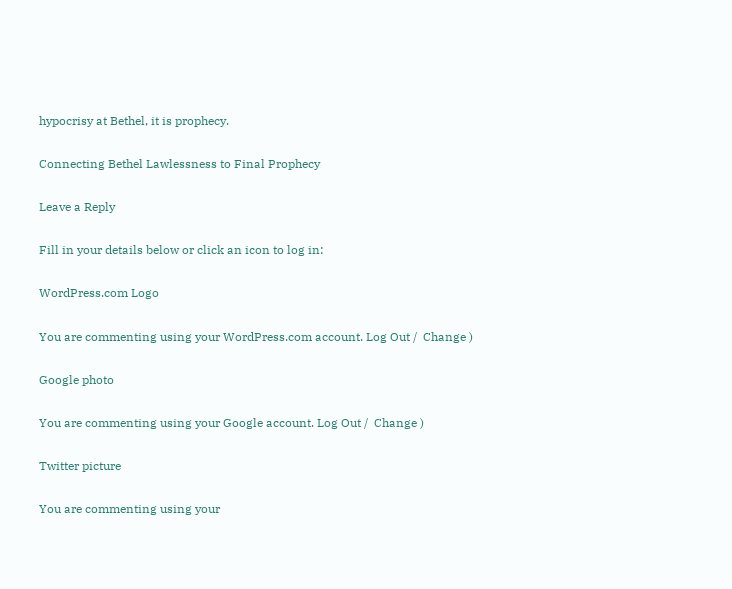hypocrisy at Bethel, it is prophecy.

Connecting Bethel Lawlessness to Final Prophecy

Leave a Reply

Fill in your details below or click an icon to log in:

WordPress.com Logo

You are commenting using your WordPress.com account. Log Out /  Change )

Google photo

You are commenting using your Google account. Log Out /  Change )

Twitter picture

You are commenting using your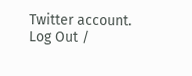Twitter account. Log Out /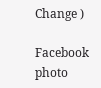Change )

Facebook photo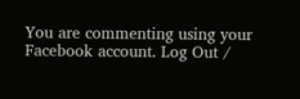You are commenting using your Facebook account. Log Out /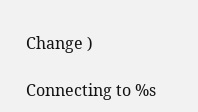Change )

Connecting to %s